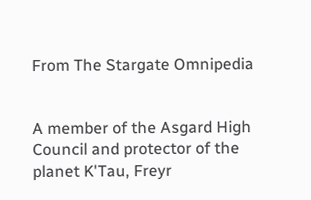From The Stargate Omnipedia


A member of the Asgard High Council and protector of the planet K'Tau, Freyr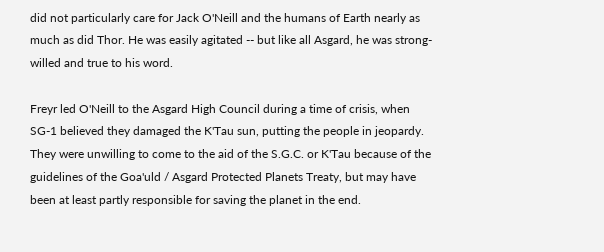did not particularly care for Jack O'Neill and the humans of Earth nearly as much as did Thor. He was easily agitated -- but like all Asgard, he was strong-willed and true to his word.

Freyr led O'Neill to the Asgard High Council during a time of crisis, when SG-1 believed they damaged the K'Tau sun, putting the people in jeopardy. They were unwilling to come to the aid of the S.G.C. or K'Tau because of the guidelines of the Goa'uld / Asgard Protected Planets Treaty, but may have been at least partly responsible for saving the planet in the end.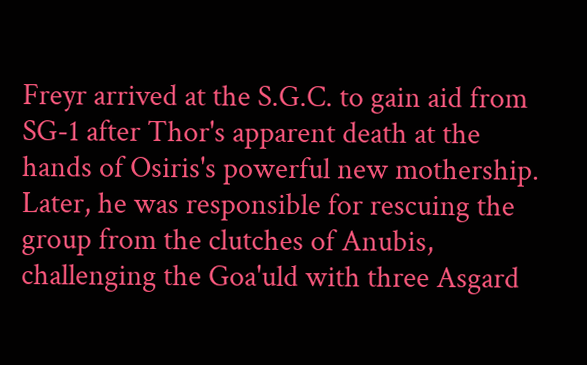Freyr arrived at the S.G.C. to gain aid from SG-1 after Thor's apparent death at the hands of Osiris's powerful new mothership. Later, he was responsible for rescuing the group from the clutches of Anubis, challenging the Goa'uld with three Asgard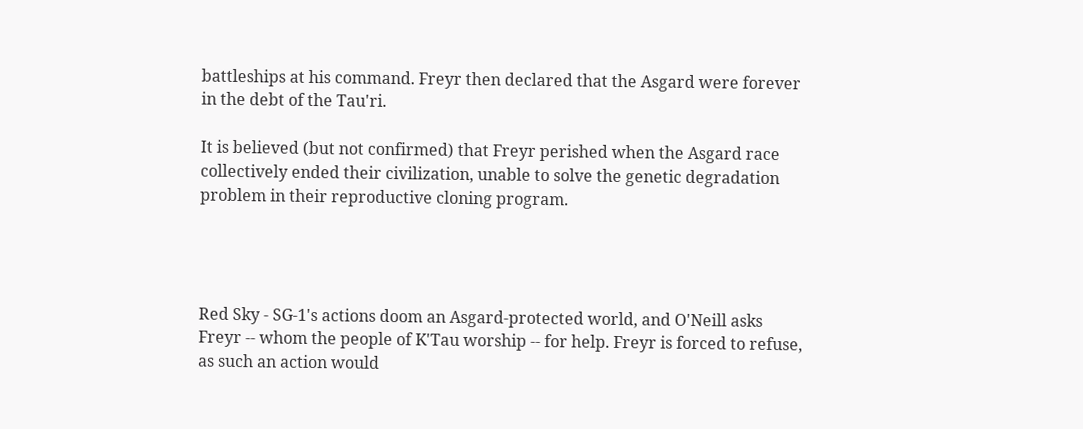battleships at his command. Freyr then declared that the Asgard were forever in the debt of the Tau'ri.

It is believed (but not confirmed) that Freyr perished when the Asgard race collectively ended their civilization, unable to solve the genetic degradation problem in their reproductive cloning program.




Red Sky - SG-1's actions doom an Asgard-protected world, and O'Neill asks Freyr -- whom the people of K'Tau worship -- for help. Freyr is forced to refuse, as such an action would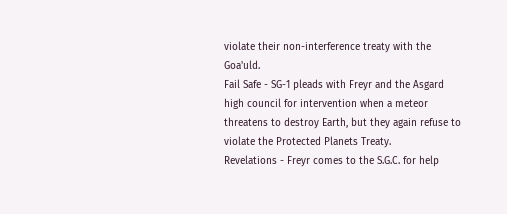violate their non-interference treaty with the Goa'uld.
Fail Safe - SG-1 pleads with Freyr and the Asgard high council for intervention when a meteor threatens to destroy Earth, but they again refuse to violate the Protected Planets Treaty.
Revelations - Freyr comes to the S.G.C. for help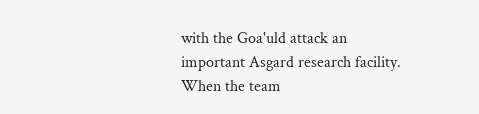with the Goa'uld attack an important Asgard research facility. When the team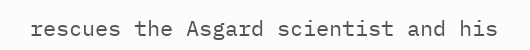rescues the Asgard scientist and his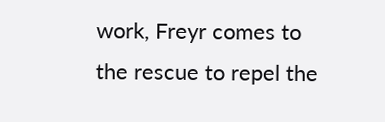work, Freyr comes to the rescue to repel the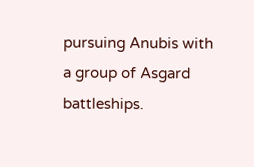pursuing Anubis with a group of Asgard battleships.